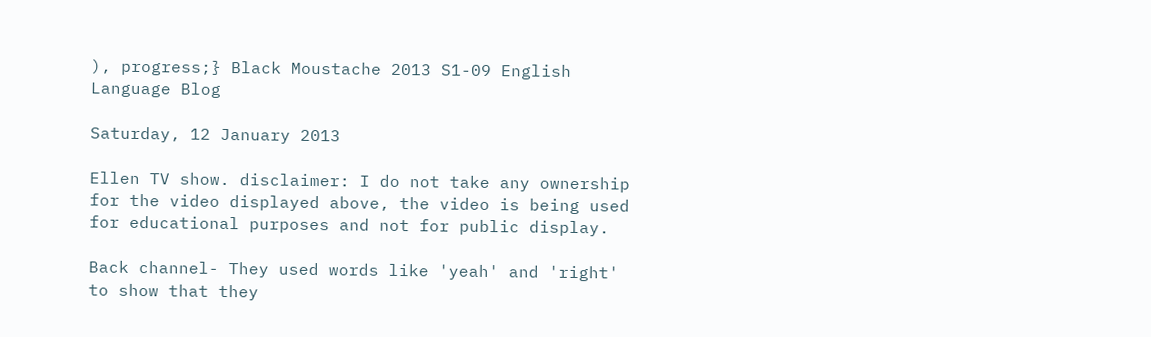), progress;} Black Moustache 2013 S1-09 English Language Blog

Saturday, 12 January 2013

Ellen TV show. disclaimer: I do not take any ownership for the video displayed above, the video is being used for educational purposes and not for public display.

Back channel- They used words like 'yeah' and 'right' to show that they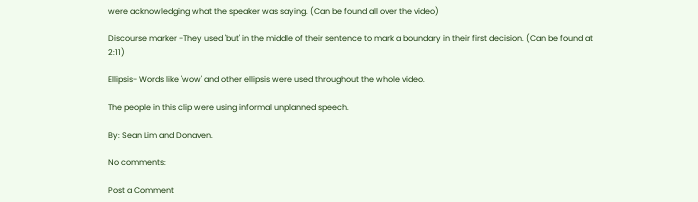were acknowledging what the speaker was saying. (Can be found all over the video)

Discourse marker -They used 'but' in the middle of their sentence to mark a boundary in their first decision. (Can be found at 2:11)

Ellipsis- Words like 'wow' and other ellipsis were used throughout the whole video.

The people in this clip were using informal unplanned speech.

By: Sean Lim and Donaven.

No comments:

Post a Comment